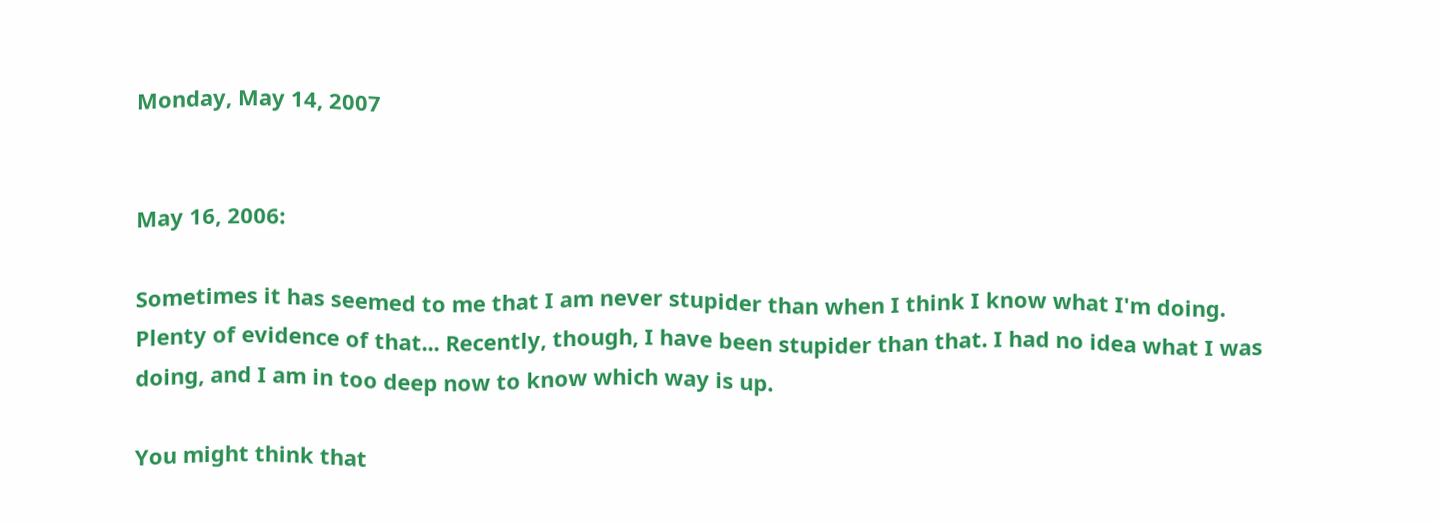Monday, May 14, 2007


May 16, 2006:

Sometimes it has seemed to me that I am never stupider than when I think I know what I'm doing. Plenty of evidence of that... Recently, though, I have been stupider than that. I had no idea what I was doing, and I am in too deep now to know which way is up.

You might think that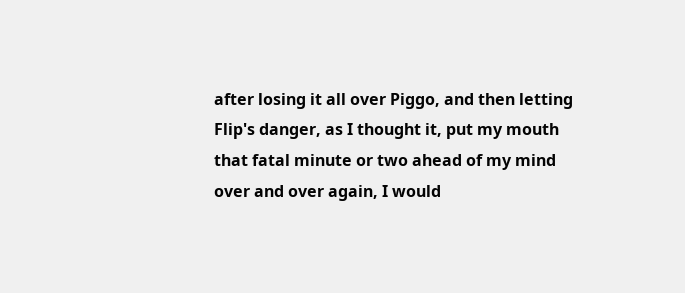after losing it all over Piggo, and then letting Flip's danger, as I thought it, put my mouth that fatal minute or two ahead of my mind over and over again, I would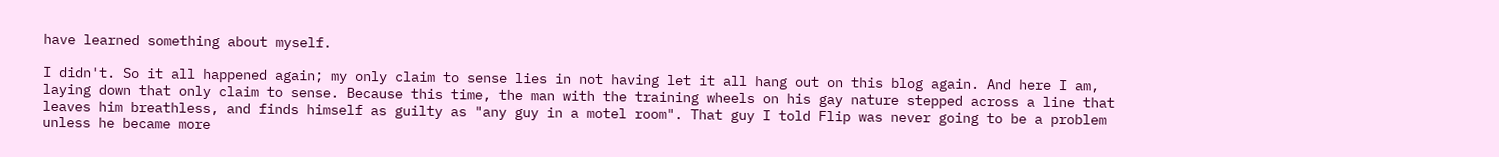have learned something about myself.

I didn't. So it all happened again; my only claim to sense lies in not having let it all hang out on this blog again. And here I am, laying down that only claim to sense. Because this time, the man with the training wheels on his gay nature stepped across a line that leaves him breathless, and finds himself as guilty as "any guy in a motel room". That guy I told Flip was never going to be a problem unless he became more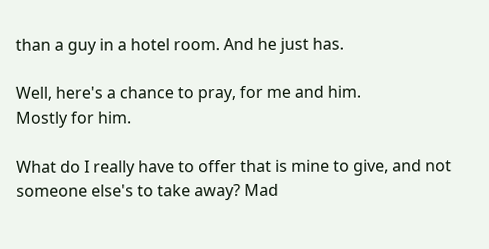than a guy in a hotel room. And he just has.

Well, here's a chance to pray, for me and him.
Mostly for him.

What do I really have to offer that is mine to give, and not someone else's to take away? Mad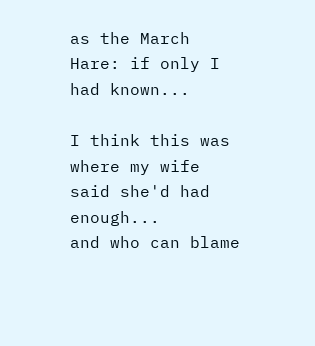as the March Hare: if only I had known...

I think this was where my wife said she'd had enough...
and who can blame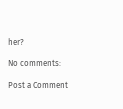her?

No comments:

Post a Comment